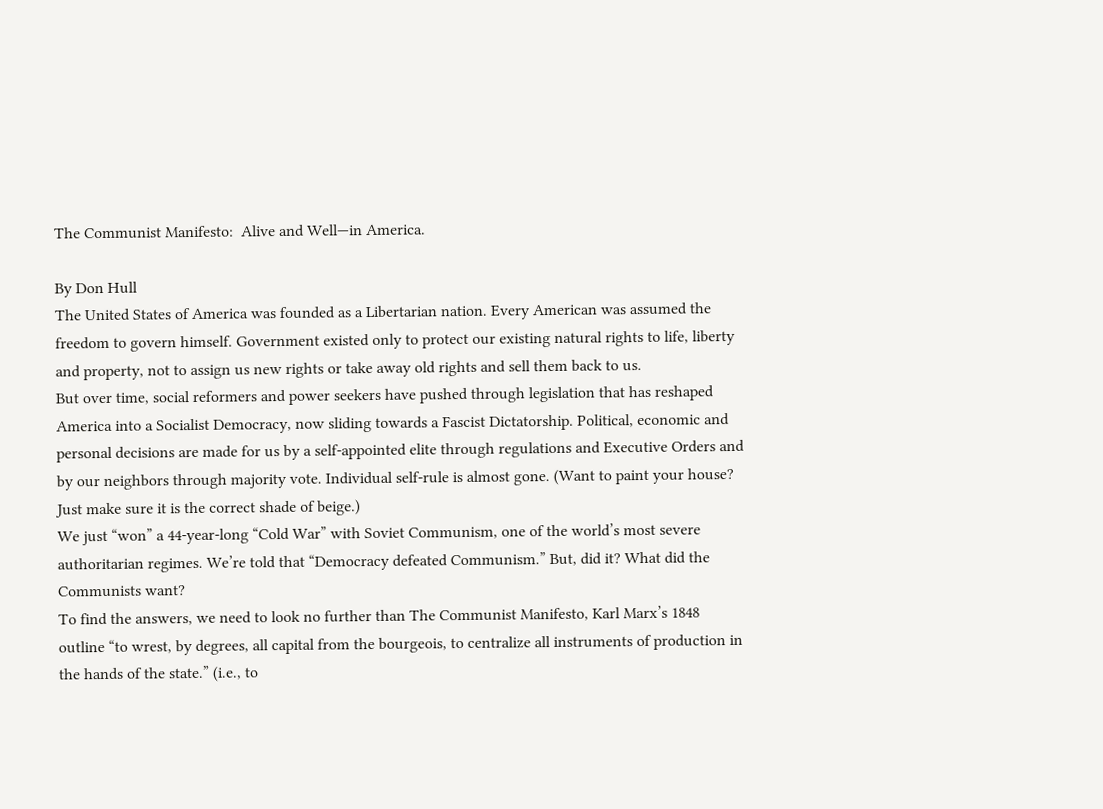The Communist Manifesto:  Alive and Well—in America.

By Don Hull
The United States of America was founded as a Libertarian nation. Every American was assumed the freedom to govern himself. Government existed only to protect our existing natural rights to life, liberty and property, not to assign us new rights or take away old rights and sell them back to us.
But over time, social reformers and power seekers have pushed through legislation that has reshaped America into a Socialist Democracy, now sliding towards a Fascist Dictatorship. Political, economic and personal decisions are made for us by a self-appointed elite through regulations and Executive Orders and by our neighbors through majority vote. Individual self-rule is almost gone. (Want to paint your house? Just make sure it is the correct shade of beige.)
We just “won” a 44-year-long “Cold War” with Soviet Communism, one of the world’s most severe authoritarian regimes. We’re told that “Democracy defeated Communism.” But, did it? What did the Communists want?
To find the answers, we need to look no further than The Communist Manifesto, Karl Marx’s 1848 outline “to wrest, by degrees, all capital from the bourgeois, to centralize all instruments of production in the hands of the state.” (i.e., to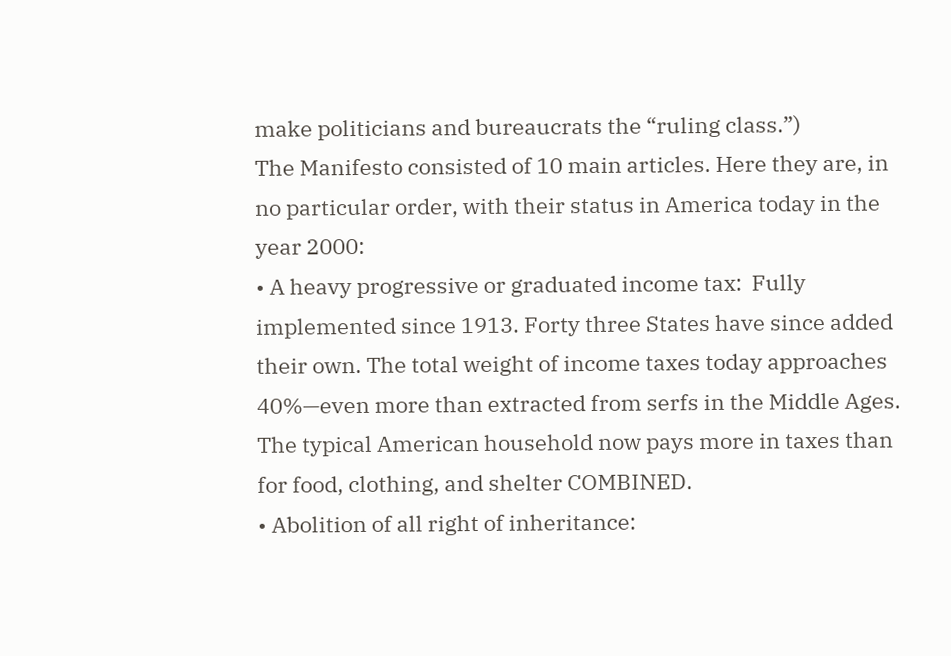make politicians and bureaucrats the “ruling class.”)
The Manifesto consisted of 10 main articles. Here they are, in no particular order, with their status in America today in the year 2000:
• A heavy progressive or graduated income tax:  Fully implemented since 1913. Forty three States have since added their own. The total weight of income taxes today approaches 40%—even more than extracted from serfs in the Middle Ages. The typical American household now pays more in taxes than for food, clothing, and shelter COMBINED.
• Abolition of all right of inheritance: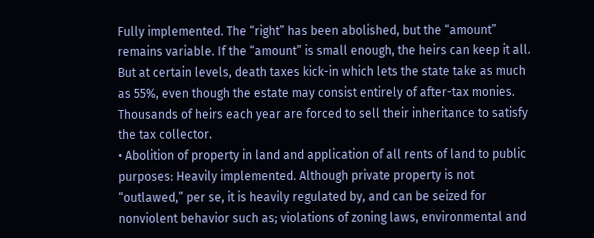Fully implemented. The “right” has been abolished, but the “amount” remains variable. If the “amount” is small enough, the heirs can keep it all. But at certain levels, death taxes kick-in which lets the state take as much as 55%, even though the estate may consist entirely of after-tax monies. Thousands of heirs each year are forced to sell their inheritance to satisfy the tax collector.
• Abolition of property in land and application of all rents of land to public purposes: Heavily implemented. Although private property is not “outlawed,” per se, it is heavily regulated by, and can be seized for nonviolent behavior such as; violations of zoning laws, environmental and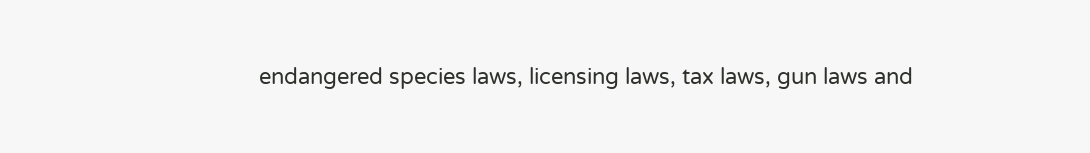endangered species laws, licensing laws, tax laws, gun laws and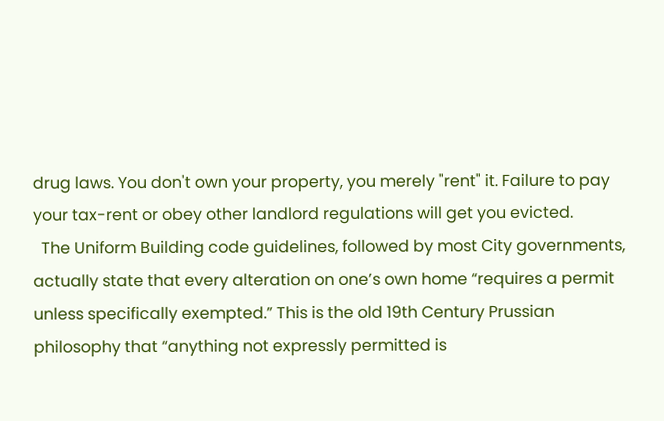drug laws. You don't own your property, you merely "rent" it. Failure to pay your tax-rent or obey other landlord regulations will get you evicted.
  The Uniform Building code guidelines, followed by most City governments, actually state that every alteration on one’s own home “requires a permit unless specifically exempted.” This is the old 19th Century Prussian philosophy that “anything not expressly permitted is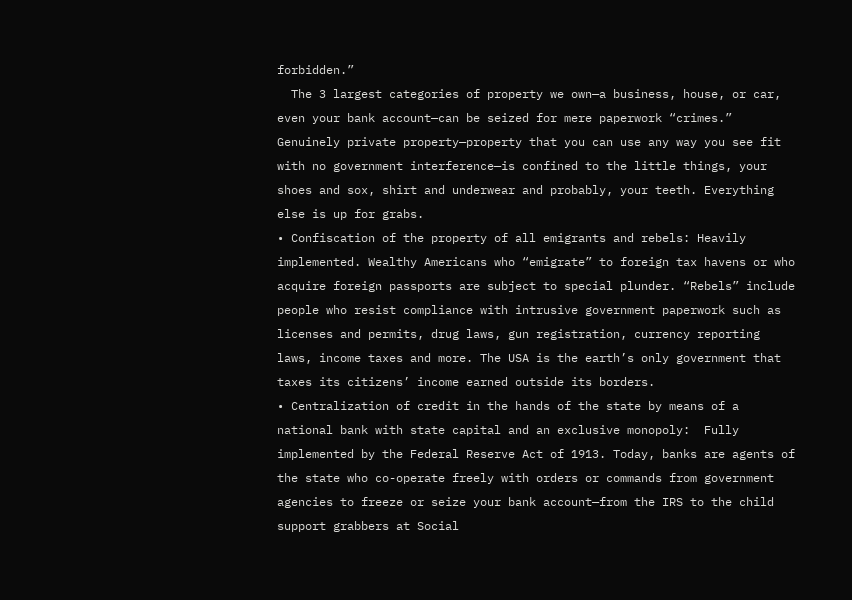forbidden.”
  The 3 largest categories of property we own—a business, house, or car, even your bank account—can be seized for mere paperwork “crimes.” Genuinely private property—property that you can use any way you see fit with no government interference—is confined to the little things, your shoes and sox, shirt and underwear and probably, your teeth. Everything else is up for grabs.
• Confiscation of the property of all emigrants and rebels: Heavily implemented. Wealthy Americans who “emigrate” to foreign tax havens or who acquire foreign passports are subject to special plunder. “Rebels” include people who resist compliance with intrusive government paperwork such as licenses and permits, drug laws, gun registration, currency reporting laws, income taxes and more. The USA is the earth’s only government that taxes its citizens’ income earned outside its borders.
• Centralization of credit in the hands of the state by means of a national bank with state capital and an exclusive monopoly:  Fully implemented by the Federal Reserve Act of 1913. Today, banks are agents of the state who co-operate freely with orders or commands from government agencies to freeze or seize your bank account—from the IRS to the child support grabbers at Social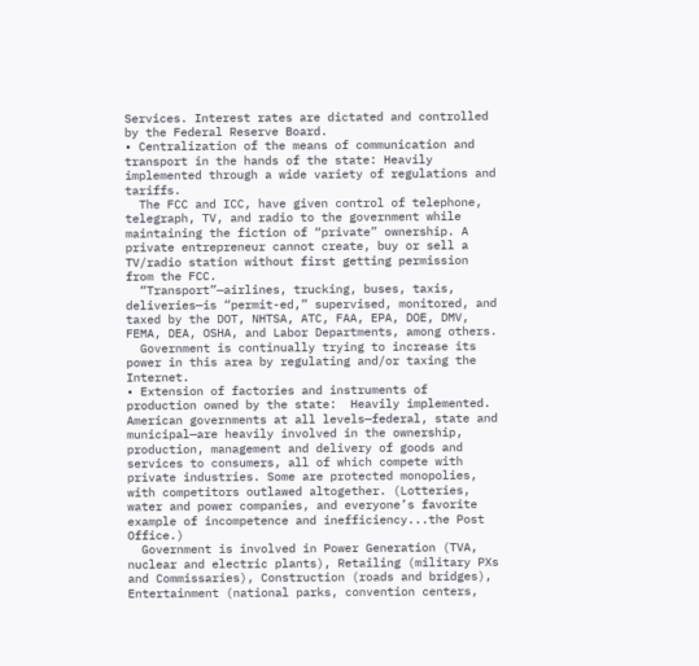Services. Interest rates are dictated and controlled by the Federal Reserve Board.
• Centralization of the means of communication and transport in the hands of the state: Heavily implemented through a wide variety of regulations and tariffs.
  The FCC and ICC, have given control of telephone, telegraph, TV, and radio to the government while maintaining the fiction of “private” ownership. A private entrepreneur cannot create, buy or sell a TV/radio station without first getting permission from the FCC.
  “Transport”—airlines, trucking, buses, taxis, deliveries—is “permit-ed,” supervised, monitored, and taxed by the DOT, NHTSA, ATC, FAA, EPA, DOE, DMV, FEMA, DEA, OSHA, and Labor Departments, among others.
  Government is continually trying to increase its power in this area by regulating and/or taxing the Internet.
• Extension of factories and instruments of production owned by the state:  Heavily implemented.  American governments at all levels—federal, state and municipal—are heavily involved in the ownership, production, management and delivery of goods and services to consumers, all of which compete with private industries. Some are protected monopolies, with competitors outlawed altogether. (Lotteries, water and power companies, and everyone’s favorite example of incompetence and inefficiency...the Post Office.)
  Government is involved in Power Generation (TVA, nuclear and electric plants), Retailing (military PXs and Commissaries), Construction (roads and bridges), Entertainment (national parks, convention centers,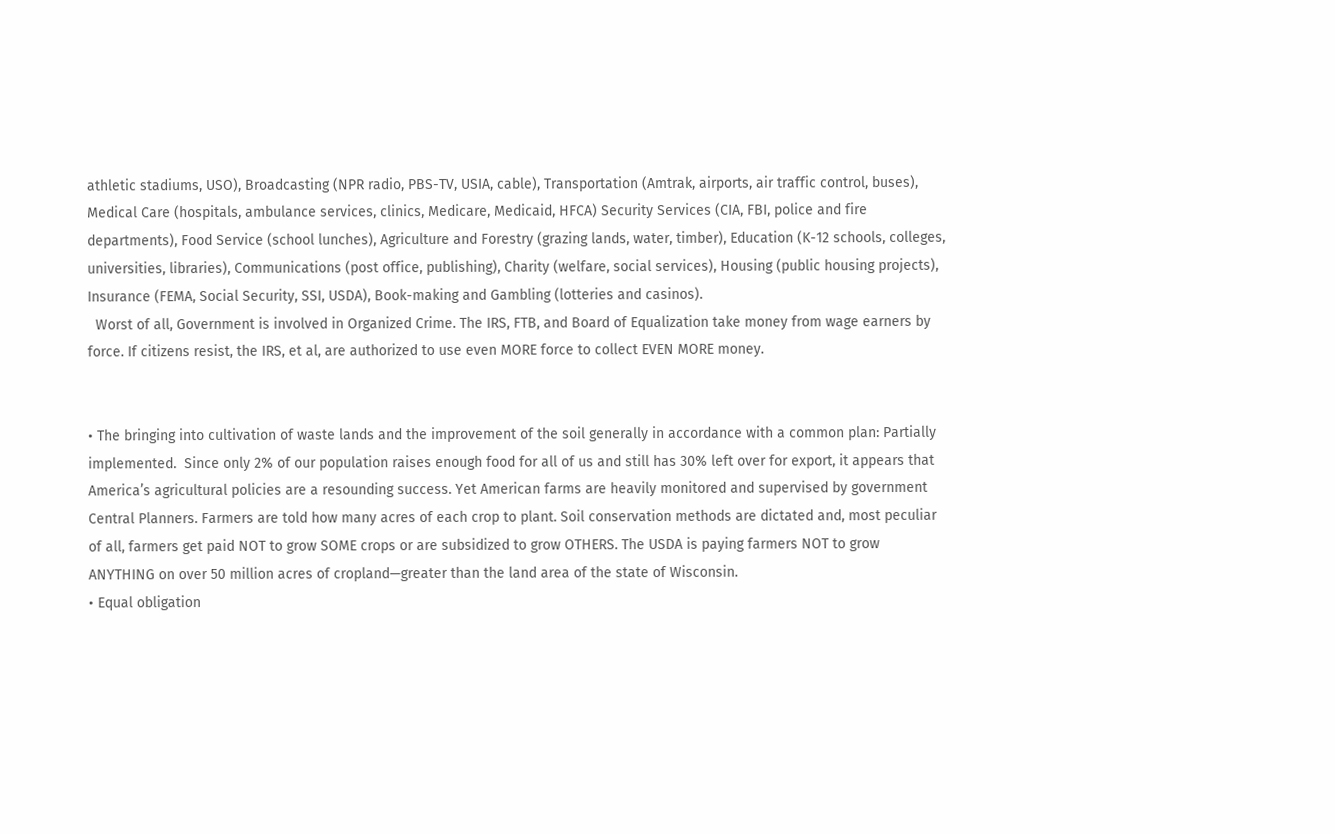athletic stadiums, USO), Broadcasting (NPR radio, PBS-TV, USIA, cable), Transportation (Amtrak, airports, air traffic control, buses), Medical Care (hospitals, ambulance services, clinics, Medicare, Medicaid, HFCA) Security Services (CIA, FBI, police and fire departments), Food Service (school lunches), Agriculture and Forestry (grazing lands, water, timber), Education (K-12 schools, colleges, universities, libraries), Communications (post office, publishing), Charity (welfare, social services), Housing (public housing projects), Insurance (FEMA, Social Security, SSI, USDA), Book-making and Gambling (lotteries and casinos).
  Worst of all, Government is involved in Organized Crime. The IRS, FTB, and Board of Equalization take money from wage earners by force. If citizens resist, the IRS, et al, are authorized to use even MORE force to collect EVEN MORE money.


• The bringing into cultivation of waste lands and the improvement of the soil generally in accordance with a common plan: Partially implemented.  Since only 2% of our population raises enough food for all of us and still has 30% left over for export, it appears that America’s agricultural policies are a resounding success. Yet American farms are heavily monitored and supervised by government Central Planners. Farmers are told how many acres of each crop to plant. Soil conservation methods are dictated and, most peculiar of all, farmers get paid NOT to grow SOME crops or are subsidized to grow OTHERS. The USDA is paying farmers NOT to grow ANYTHING on over 50 million acres of cropland—greater than the land area of the state of Wisconsin.
• Equal obligation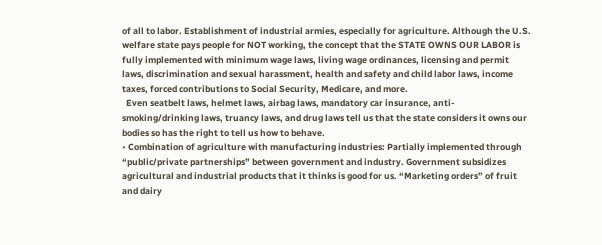of all to labor. Establishment of industrial armies, especially for agriculture. Although the U.S. welfare state pays people for NOT working, the concept that the STATE OWNS OUR LABOR is fully implemented with minimum wage laws, living wage ordinances, licensing and permit laws, discrimination and sexual harassment, health and safety and child labor laws, income taxes, forced contributions to Social Security, Medicare, and more.
  Even seatbelt laws, helmet laws, airbag laws, mandatory car insurance, anti-smoking/drinking laws, truancy laws, and drug laws tell us that the state considers it owns our bodies so has the right to tell us how to behave.
• Combination of agriculture with manufacturing industries: Partially implemented through “public/private partnerships” between government and industry. Government subsidizes agricultural and industrial products that it thinks is good for us. “Marketing orders” of fruit and dairy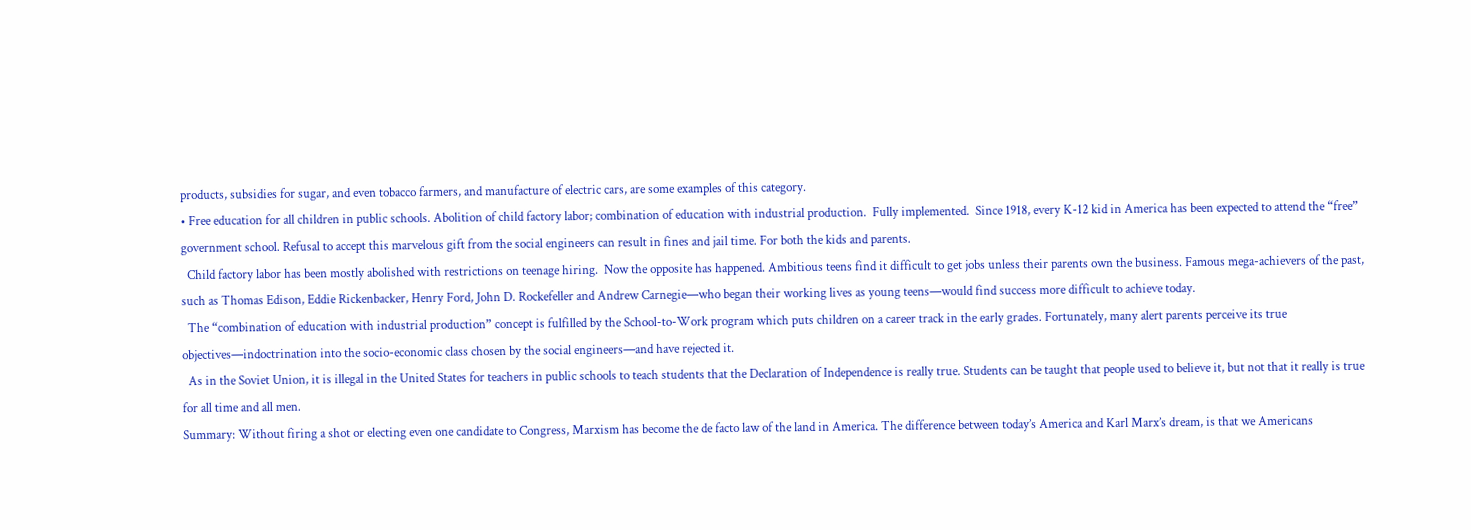products, subsidies for sugar, and even tobacco farmers, and manufacture of electric cars, are some examples of this category.
• Free education for all children in public schools. Abolition of child factory labor; combination of education with industrial production.  Fully implemented.  Since 1918, every K-12 kid in America has been expected to attend the “free” government school. Refusal to accept this marvelous gift from the social engineers can result in fines and jail time. For both the kids and parents.
  Child factory labor has been mostly abolished with restrictions on teenage hiring.  Now the opposite has happened. Ambitious teens find it difficult to get jobs unless their parents own the business. Famous mega-achievers of the past, such as Thomas Edison, Eddie Rickenbacker, Henry Ford, John D. Rockefeller and Andrew Carnegie—who began their working lives as young teens—would find success more difficult to achieve today.
  The “combination of education with industrial production” concept is fulfilled by the School-to-Work program which puts children on a career track in the early grades. Fortunately, many alert parents perceive its true objectives—indoctrination into the socio-economic class chosen by the social engineers—and have rejected it.
  As in the Soviet Union, it is illegal in the United States for teachers in public schools to teach students that the Declaration of Independence is really true. Students can be taught that people used to believe it, but not that it really is true for all time and all men.
Summary: Without firing a shot or electing even one candidate to Congress, Marxism has become the de facto law of the land in America. The difference between today’s America and Karl Marx’s dream, is that we Americans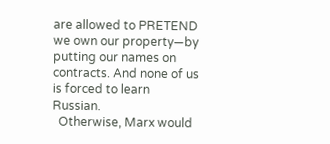are allowed to PRETEND we own our property—by putting our names on contracts. And none of us is forced to learn Russian.
  Otherwise, Marx would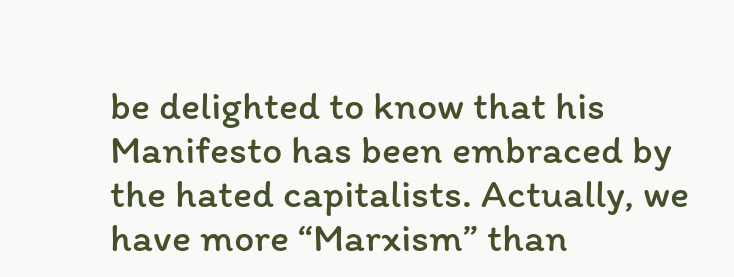be delighted to know that his Manifesto has been embraced by the hated capitalists. Actually, we have more “Marxism” than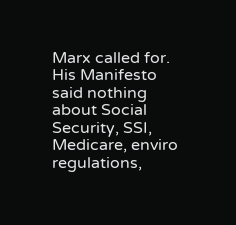Marx called for. His Manifesto said nothing about Social Security, SSI, Medicare, enviro regulations,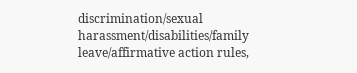discrimination/sexual harassment/disabilities/family leave/affirmative action rules,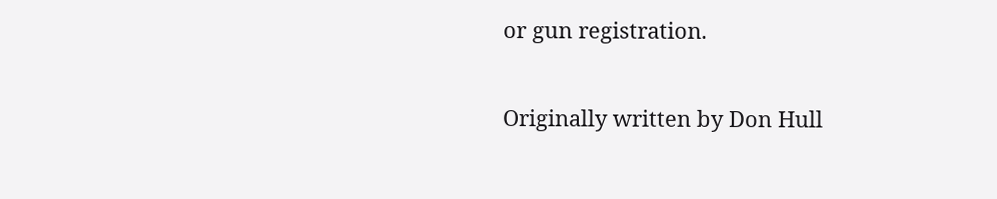or gun registration.

Originally written by Don Hull